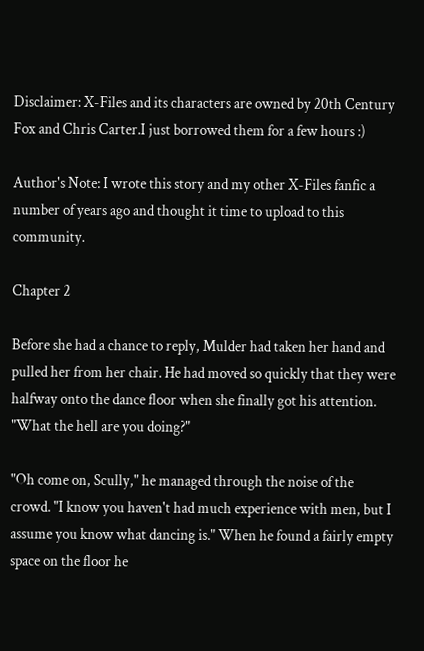Disclaimer: X-Files and its characters are owned by 20th Century Fox and Chris Carter.I just borrowed them for a few hours :)

Author's Note: I wrote this story and my other X-Files fanfic a number of years ago and thought it time to upload to this community.

Chapter 2

Before she had a chance to reply, Mulder had taken her hand and pulled her from her chair. He had moved so quickly that they were halfway onto the dance floor when she finally got his attention. "What the hell are you doing?"

"Oh come on, Scully," he managed through the noise of the crowd. "I know you haven't had much experience with men, but I assume you know what dancing is." When he found a fairly empty space on the floor he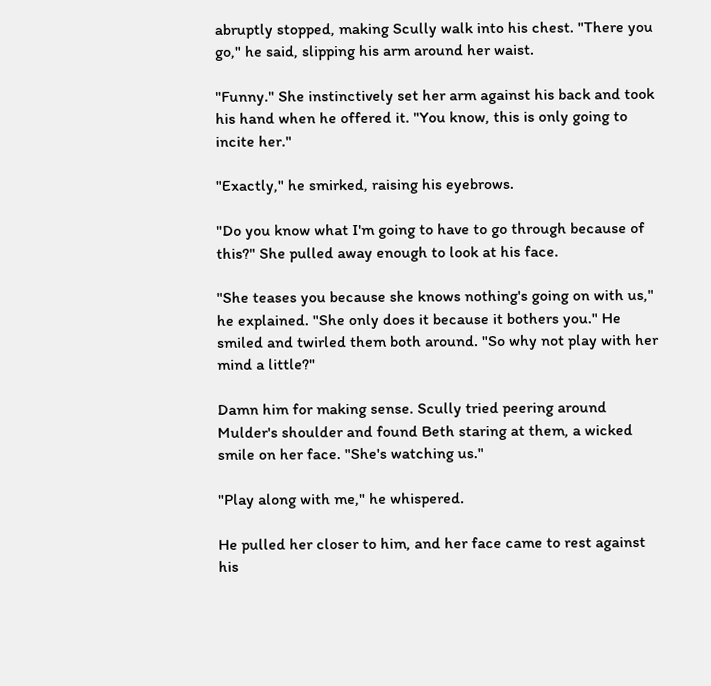abruptly stopped, making Scully walk into his chest. "There you go," he said, slipping his arm around her waist.

"Funny." She instinctively set her arm against his back and took his hand when he offered it. "You know, this is only going to incite her."

"Exactly," he smirked, raising his eyebrows.

"Do you know what I'm going to have to go through because of this?" She pulled away enough to look at his face.

"She teases you because she knows nothing's going on with us," he explained. "She only does it because it bothers you." He smiled and twirled them both around. "So why not play with her mind a little?"

Damn him for making sense. Scully tried peering around Mulder's shoulder and found Beth staring at them, a wicked smile on her face. "She's watching us."

"Play along with me," he whispered.

He pulled her closer to him, and her face came to rest against his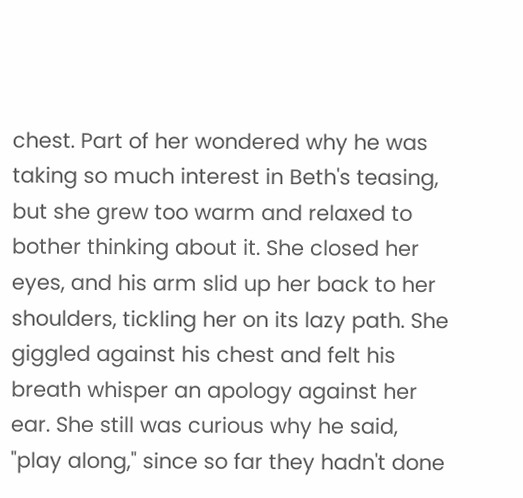chest. Part of her wondered why he was taking so much interest in Beth's teasing, but she grew too warm and relaxed to bother thinking about it. She closed her eyes, and his arm slid up her back to her shoulders, tickling her on its lazy path. She giggled against his chest and felt his breath whisper an apology against her ear. She still was curious why he said, "play along," since so far they hadn't done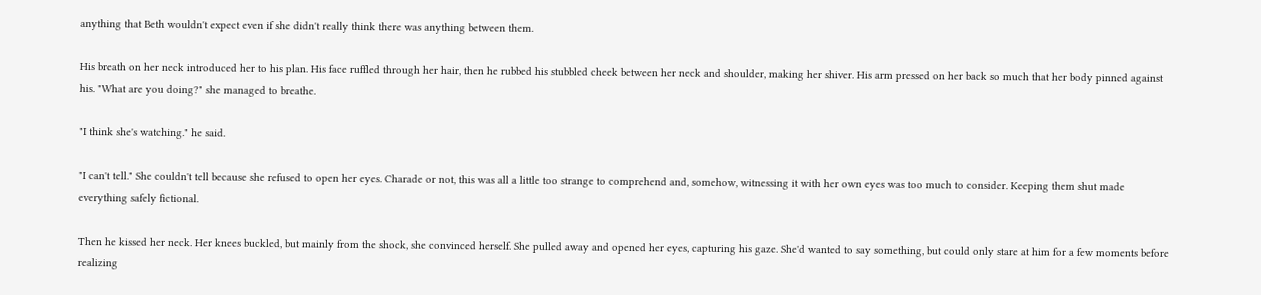anything that Beth wouldn't expect even if she didn't really think there was anything between them.

His breath on her neck introduced her to his plan. His face ruffled through her hair, then he rubbed his stubbled cheek between her neck and shoulder, making her shiver. His arm pressed on her back so much that her body pinned against his. "What are you doing?" she managed to breathe.

"I think she's watching." he said.

"I can't tell." She couldn't tell because she refused to open her eyes. Charade or not, this was all a little too strange to comprehend and, somehow, witnessing it with her own eyes was too much to consider. Keeping them shut made everything safely fictional.

Then he kissed her neck. Her knees buckled, but mainly from the shock, she convinced herself. She pulled away and opened her eyes, capturing his gaze. She'd wanted to say something, but could only stare at him for a few moments before realizing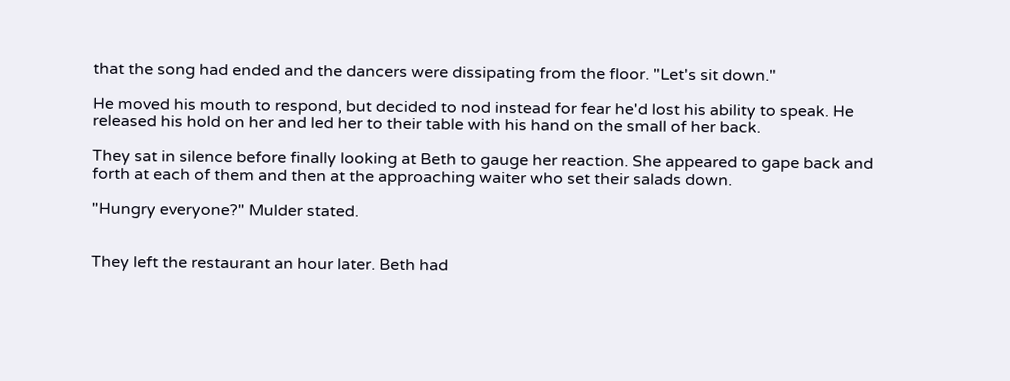that the song had ended and the dancers were dissipating from the floor. "Let's sit down."

He moved his mouth to respond, but decided to nod instead for fear he'd lost his ability to speak. He released his hold on her and led her to their table with his hand on the small of her back.

They sat in silence before finally looking at Beth to gauge her reaction. She appeared to gape back and forth at each of them and then at the approaching waiter who set their salads down.

"Hungry everyone?" Mulder stated.


They left the restaurant an hour later. Beth had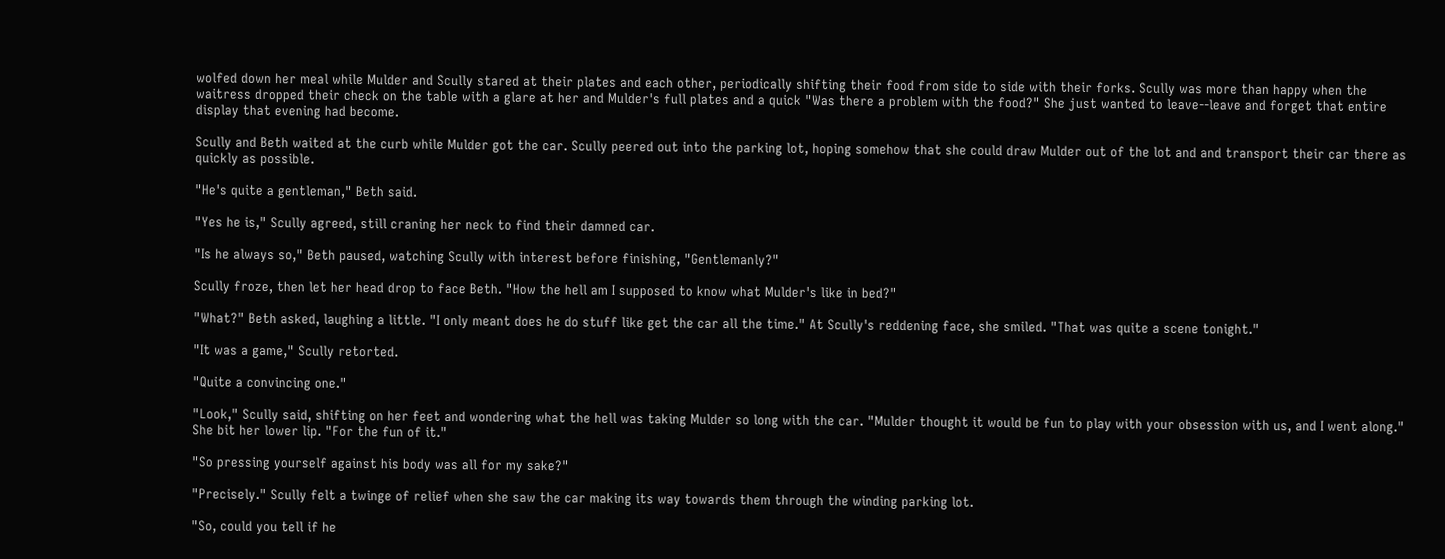wolfed down her meal while Mulder and Scully stared at their plates and each other, periodically shifting their food from side to side with their forks. Scully was more than happy when the waitress dropped their check on the table with a glare at her and Mulder's full plates and a quick "Was there a problem with the food?" She just wanted to leave--leave and forget that entire display that evening had become.

Scully and Beth waited at the curb while Mulder got the car. Scully peered out into the parking lot, hoping somehow that she could draw Mulder out of the lot and and transport their car there as quickly as possible.

"He's quite a gentleman," Beth said.

"Yes he is," Scully agreed, still craning her neck to find their damned car.

"Is he always so," Beth paused, watching Scully with interest before finishing, "Gentlemanly?"

Scully froze, then let her head drop to face Beth. "How the hell am I supposed to know what Mulder's like in bed?"

"What?" Beth asked, laughing a little. "I only meant does he do stuff like get the car all the time." At Scully's reddening face, she smiled. "That was quite a scene tonight."

"It was a game," Scully retorted.

"Quite a convincing one."

"Look," Scully said, shifting on her feet and wondering what the hell was taking Mulder so long with the car. "Mulder thought it would be fun to play with your obsession with us, and I went along." She bit her lower lip. "For the fun of it."

"So pressing yourself against his body was all for my sake?"

"Precisely." Scully felt a twinge of relief when she saw the car making its way towards them through the winding parking lot.

"So, could you tell if he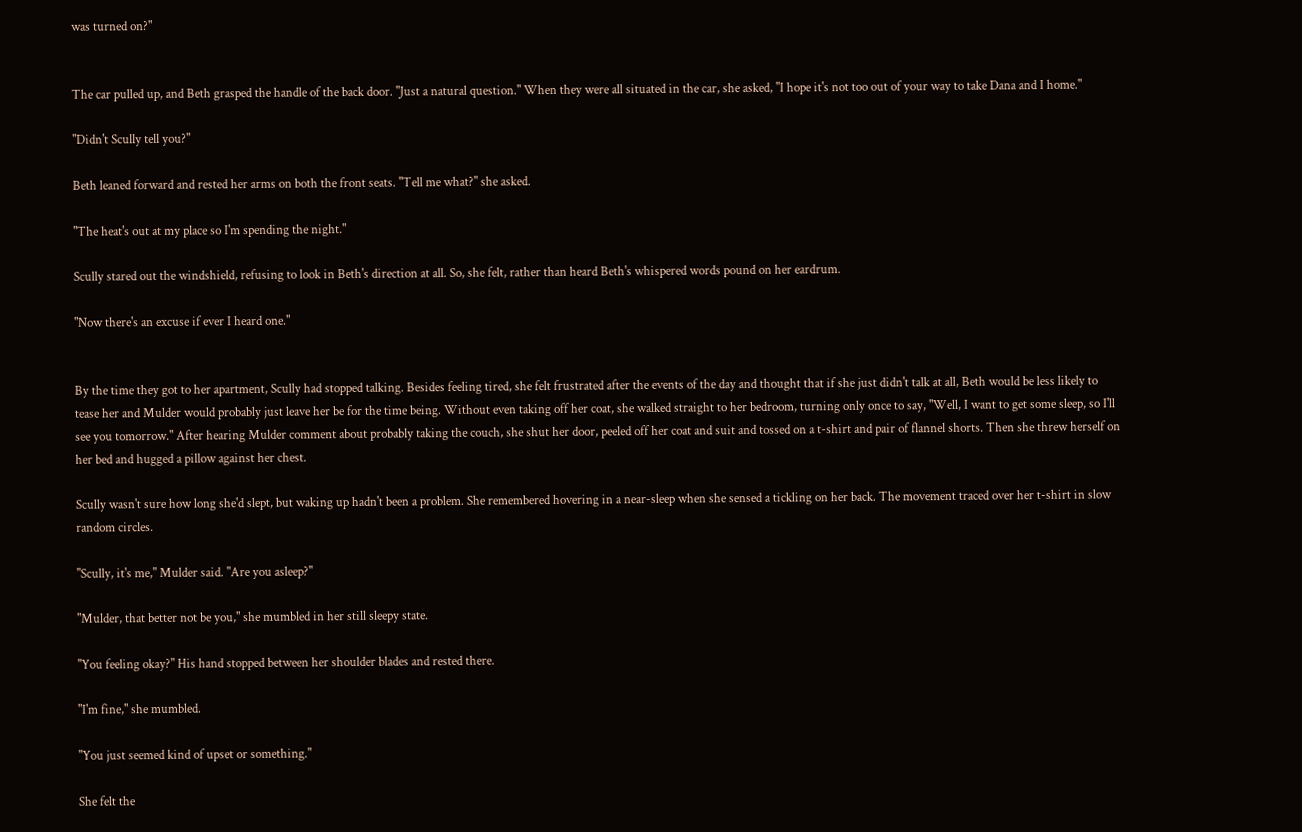was turned on?"


The car pulled up, and Beth grasped the handle of the back door. "Just a natural question." When they were all situated in the car, she asked, "I hope it's not too out of your way to take Dana and I home."

"Didn't Scully tell you?"

Beth leaned forward and rested her arms on both the front seats. "Tell me what?" she asked.

"The heat's out at my place so I'm spending the night."

Scully stared out the windshield, refusing to look in Beth's direction at all. So, she felt, rather than heard Beth's whispered words pound on her eardrum.

"Now there's an excuse if ever I heard one."


By the time they got to her apartment, Scully had stopped talking. Besides feeling tired, she felt frustrated after the events of the day and thought that if she just didn't talk at all, Beth would be less likely to tease her and Mulder would probably just leave her be for the time being. Without even taking off her coat, she walked straight to her bedroom, turning only once to say, "Well, I want to get some sleep, so I'll see you tomorrow." After hearing Mulder comment about probably taking the couch, she shut her door, peeled off her coat and suit and tossed on a t-shirt and pair of flannel shorts. Then she threw herself on her bed and hugged a pillow against her chest.

Scully wasn't sure how long she'd slept, but waking up hadn't been a problem. She remembered hovering in a near-sleep when she sensed a tickling on her back. The movement traced over her t-shirt in slow random circles.

"Scully, it's me," Mulder said. "Are you asleep?"

"Mulder, that better not be you," she mumbled in her still sleepy state.

"You feeling okay?" His hand stopped between her shoulder blades and rested there.

"I'm fine," she mumbled.

"You just seemed kind of upset or something."

She felt the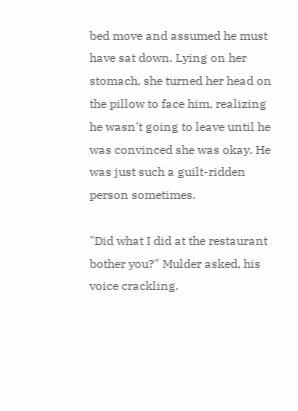bed move and assumed he must have sat down. Lying on her stomach, she turned her head on the pillow to face him, realizing he wasn't going to leave until he was convinced she was okay. He was just such a guilt-ridden person sometimes.

"Did what I did at the restaurant bother you?" Mulder asked, his voice crackling.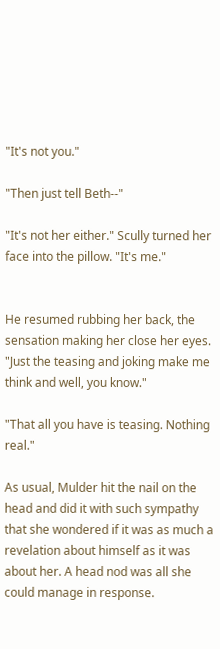"It's not you."

"Then just tell Beth--"

"It's not her either." Scully turned her face into the pillow. "It's me."


He resumed rubbing her back, the sensation making her close her eyes. "Just the teasing and joking make me think and well, you know."

"That all you have is teasing. Nothing real."

As usual, Mulder hit the nail on the head and did it with such sympathy that she wondered if it was as much a revelation about himself as it was about her. A head nod was all she could manage in response.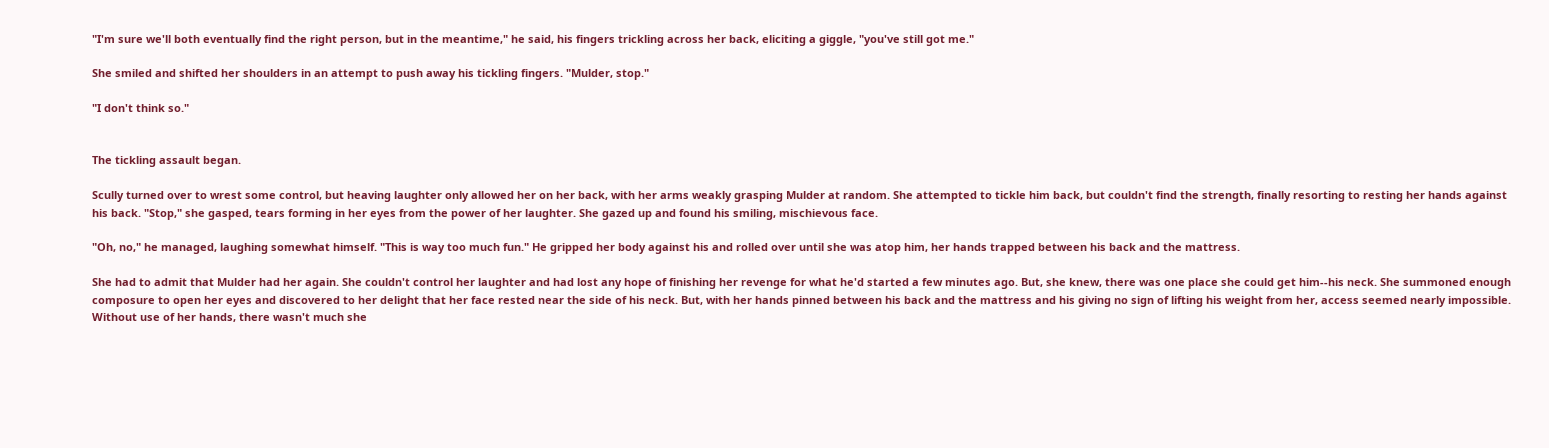"I'm sure we'll both eventually find the right person, but in the meantime," he said, his fingers trickling across her back, eliciting a giggle, "you've still got me."

She smiled and shifted her shoulders in an attempt to push away his tickling fingers. "Mulder, stop."

"I don't think so."


The tickling assault began.

Scully turned over to wrest some control, but heaving laughter only allowed her on her back, with her arms weakly grasping Mulder at random. She attempted to tickle him back, but couldn't find the strength, finally resorting to resting her hands against his back. "Stop," she gasped, tears forming in her eyes from the power of her laughter. She gazed up and found his smiling, mischievous face.

"Oh, no," he managed, laughing somewhat himself. "This is way too much fun." He gripped her body against his and rolled over until she was atop him, her hands trapped between his back and the mattress.

She had to admit that Mulder had her again. She couldn't control her laughter and had lost any hope of finishing her revenge for what he'd started a few minutes ago. But, she knew, there was one place she could get him--his neck. She summoned enough composure to open her eyes and discovered to her delight that her face rested near the side of his neck. But, with her hands pinned between his back and the mattress and his giving no sign of lifting his weight from her, access seemed nearly impossible. Without use of her hands, there wasn't much she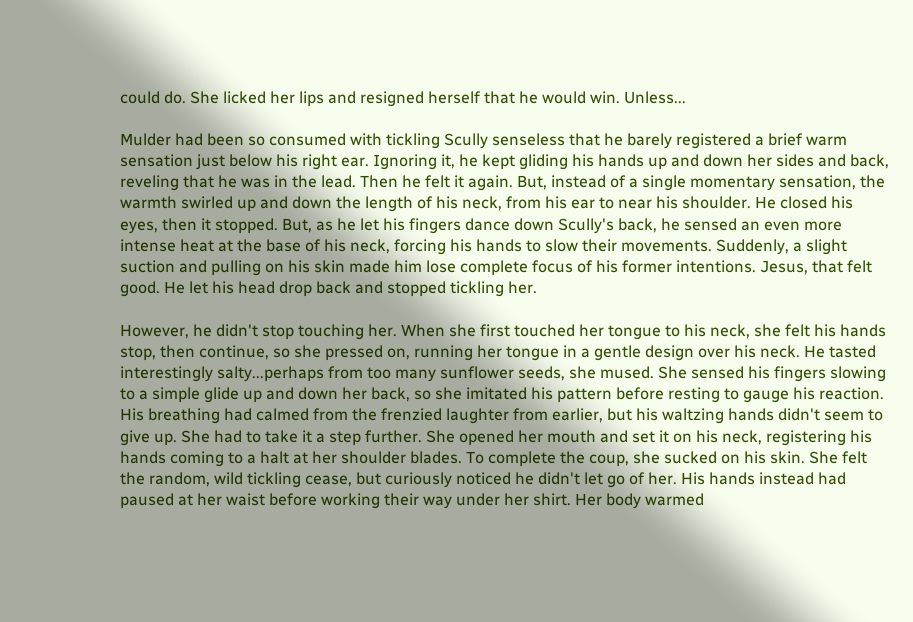could do. She licked her lips and resigned herself that he would win. Unless...

Mulder had been so consumed with tickling Scully senseless that he barely registered a brief warm sensation just below his right ear. Ignoring it, he kept gliding his hands up and down her sides and back, reveling that he was in the lead. Then he felt it again. But, instead of a single momentary sensation, the warmth swirled up and down the length of his neck, from his ear to near his shoulder. He closed his eyes, then it stopped. But, as he let his fingers dance down Scully's back, he sensed an even more intense heat at the base of his neck, forcing his hands to slow their movements. Suddenly, a slight suction and pulling on his skin made him lose complete focus of his former intentions. Jesus, that felt good. He let his head drop back and stopped tickling her.

However, he didn't stop touching her. When she first touched her tongue to his neck, she felt his hands stop, then continue, so she pressed on, running her tongue in a gentle design over his neck. He tasted interestingly salty...perhaps from too many sunflower seeds, she mused. She sensed his fingers slowing to a simple glide up and down her back, so she imitated his pattern before resting to gauge his reaction. His breathing had calmed from the frenzied laughter from earlier, but his waltzing hands didn't seem to give up. She had to take it a step further. She opened her mouth and set it on his neck, registering his hands coming to a halt at her shoulder blades. To complete the coup, she sucked on his skin. She felt the random, wild tickling cease, but curiously noticed he didn't let go of her. His hands instead had paused at her waist before working their way under her shirt. Her body warmed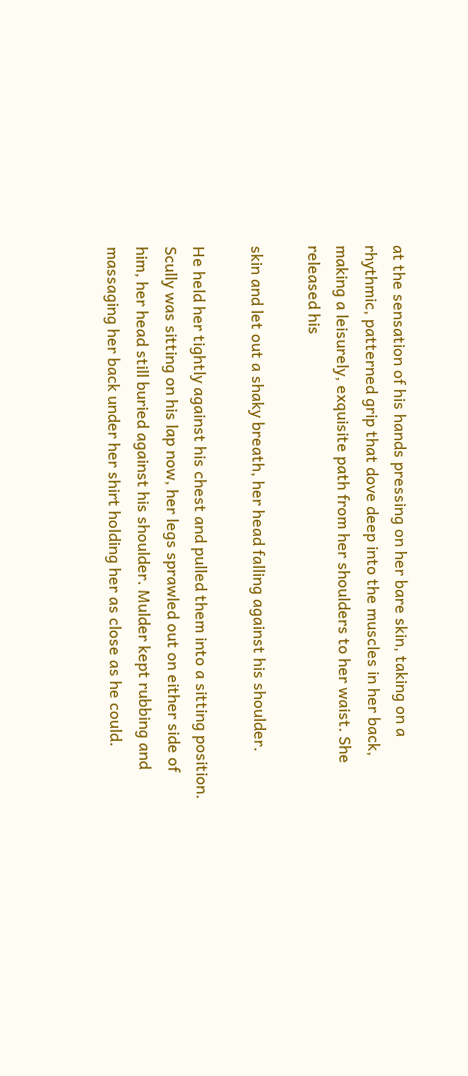at the sensation of his hands pressing on her bare skin, taking on a rhythmic, patterned grip that dove deep into the muscles in her back, making a leisurely, exquisite path from her shoulders to her waist. She released his

skin and let out a shaky breath, her head falling against his shoulder.

He held her tightly against his chest and pulled them into a sitting position. Scully was sitting on his lap now, her legs sprawled out on either side of him, her head still buried against his shoulder. Mulder kept rubbing and massaging her back under her shirt holding her as close as he could.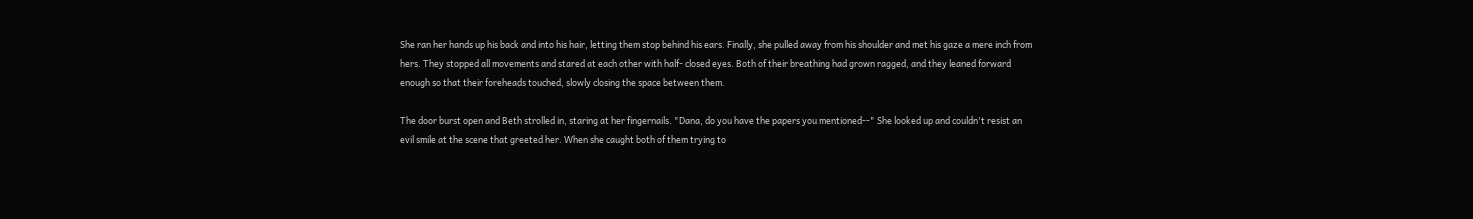She ran her hands up his back and into his hair, letting them stop behind his ears. Finally, she pulled away from his shoulder and met his gaze a mere inch from hers. They stopped all movements and stared at each other with half- closed eyes. Both of their breathing had grown ragged, and they leaned forward enough so that their foreheads touched, slowly closing the space between them.

The door burst open and Beth strolled in, staring at her fingernails. "Dana, do you have the papers you mentioned--" She looked up and couldn't resist an evil smile at the scene that greeted her. When she caught both of them trying to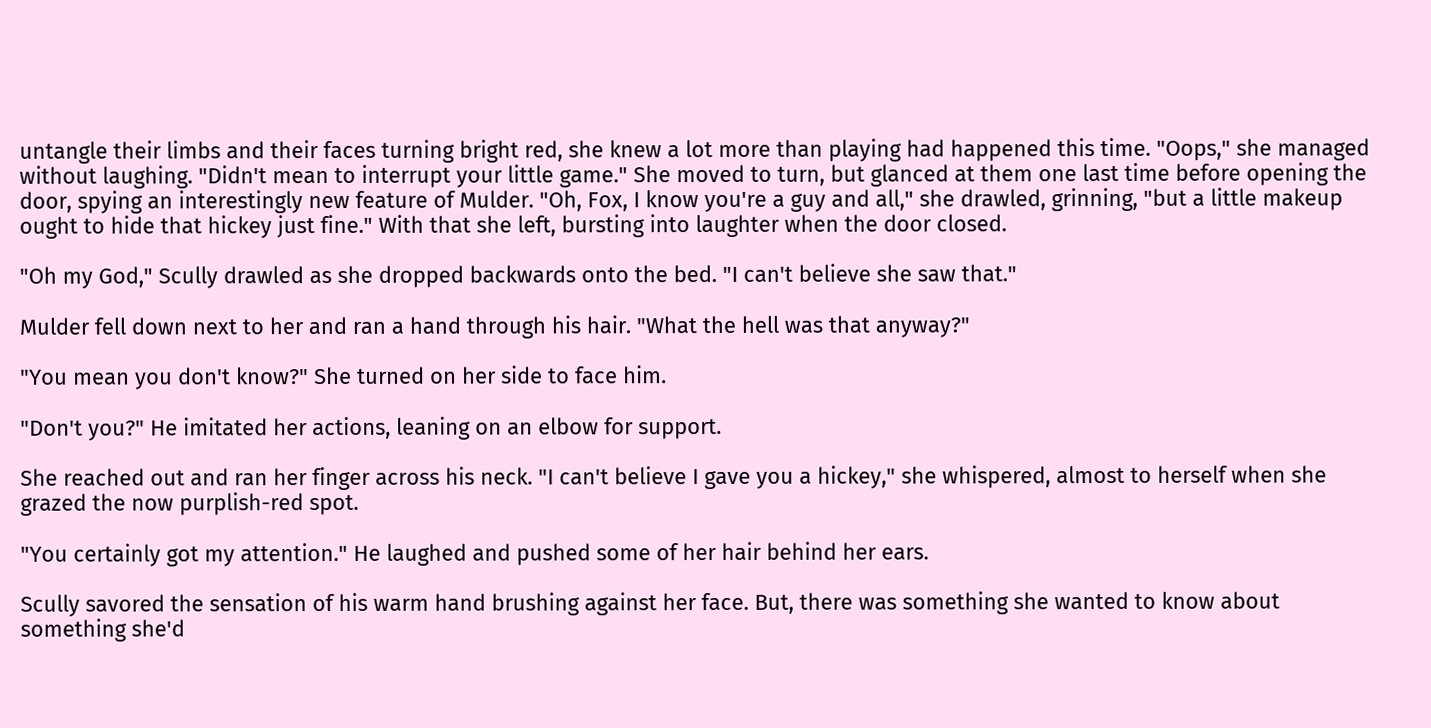untangle their limbs and their faces turning bright red, she knew a lot more than playing had happened this time. "Oops," she managed without laughing. "Didn't mean to interrupt your little game." She moved to turn, but glanced at them one last time before opening the door, spying an interestingly new feature of Mulder. "Oh, Fox, I know you're a guy and all," she drawled, grinning, "but a little makeup ought to hide that hickey just fine." With that she left, bursting into laughter when the door closed.

"Oh my God," Scully drawled as she dropped backwards onto the bed. "I can't believe she saw that."

Mulder fell down next to her and ran a hand through his hair. "What the hell was that anyway?"

"You mean you don't know?" She turned on her side to face him.

"Don't you?" He imitated her actions, leaning on an elbow for support.

She reached out and ran her finger across his neck. "I can't believe I gave you a hickey," she whispered, almost to herself when she grazed the now purplish-red spot.

"You certainly got my attention." He laughed and pushed some of her hair behind her ears.

Scully savored the sensation of his warm hand brushing against her face. But, there was something she wanted to know about something she'd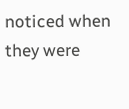noticed when they were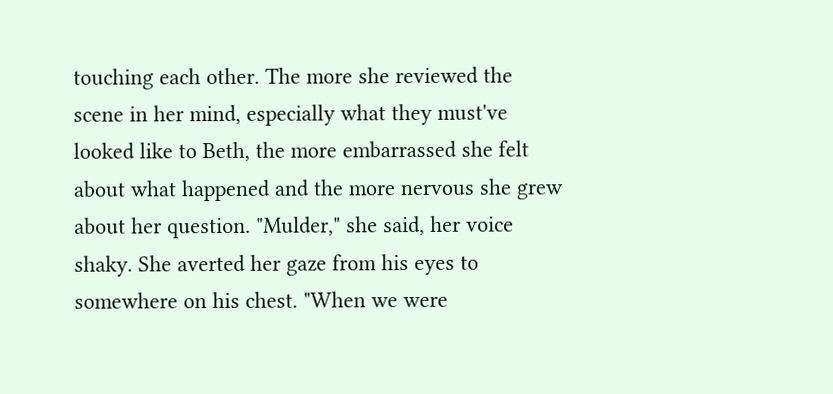touching each other. The more she reviewed the scene in her mind, especially what they must've looked like to Beth, the more embarrassed she felt about what happened and the more nervous she grew about her question. "Mulder," she said, her voice shaky. She averted her gaze from his eyes to somewhere on his chest. "When we were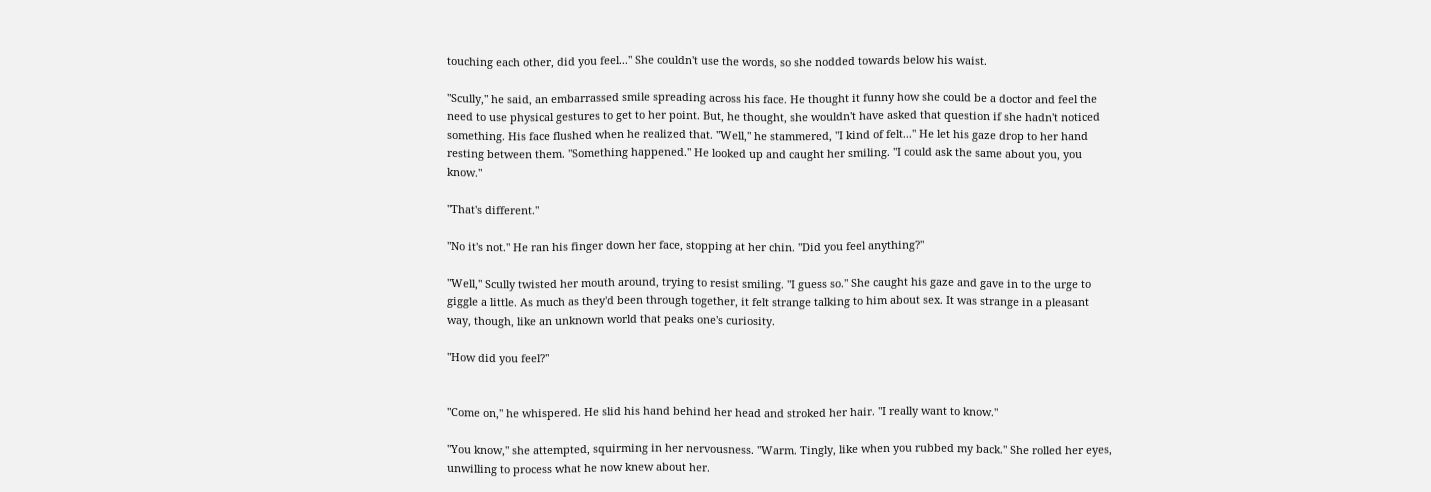touching each other, did you feel..." She couldn't use the words, so she nodded towards below his waist.

"Scully," he said, an embarrassed smile spreading across his face. He thought it funny how she could be a doctor and feel the need to use physical gestures to get to her point. But, he thought, she wouldn't have asked that question if she hadn't noticed something. His face flushed when he realized that. "Well," he stammered, "I kind of felt..." He let his gaze drop to her hand resting between them. "Something happened." He looked up and caught her smiling. "I could ask the same about you, you know."

"That's different."

"No it's not." He ran his finger down her face, stopping at her chin. "Did you feel anything?"

"Well," Scully twisted her mouth around, trying to resist smiling. "I guess so." She caught his gaze and gave in to the urge to giggle a little. As much as they'd been through together, it felt strange talking to him about sex. It was strange in a pleasant way, though, like an unknown world that peaks one's curiosity.

"How did you feel?"


"Come on," he whispered. He slid his hand behind her head and stroked her hair. "I really want to know."

"You know," she attempted, squirming in her nervousness. "Warm. Tingly, like when you rubbed my back." She rolled her eyes, unwilling to process what he now knew about her.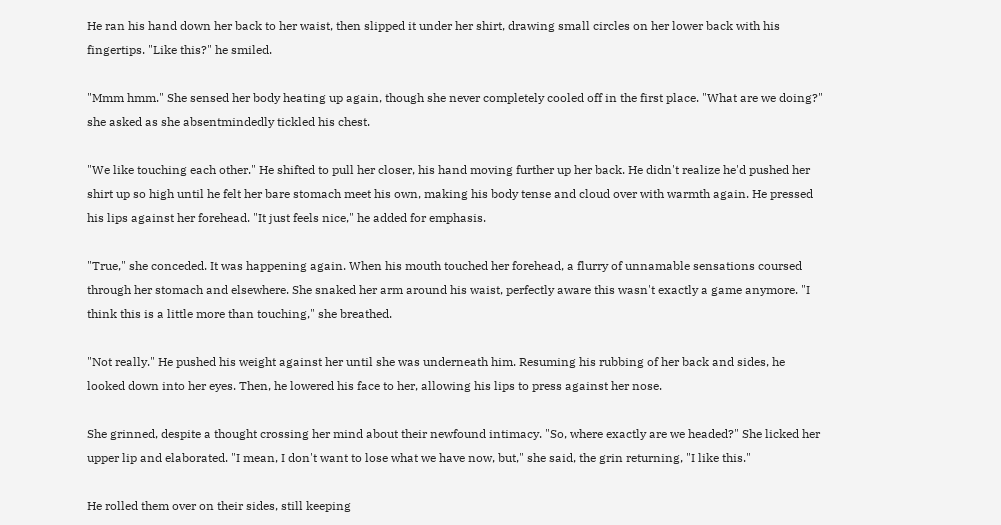He ran his hand down her back to her waist, then slipped it under her shirt, drawing small circles on her lower back with his fingertips. "Like this?" he smiled.

"Mmm hmm." She sensed her body heating up again, though she never completely cooled off in the first place. "What are we doing?" she asked as she absentmindedly tickled his chest.

"We like touching each other." He shifted to pull her closer, his hand moving further up her back. He didn't realize he'd pushed her shirt up so high until he felt her bare stomach meet his own, making his body tense and cloud over with warmth again. He pressed his lips against her forehead. "It just feels nice," he added for emphasis.

"True," she conceded. It was happening again. When his mouth touched her forehead, a flurry of unnamable sensations coursed through her stomach and elsewhere. She snaked her arm around his waist, perfectly aware this wasn't exactly a game anymore. "I think this is a little more than touching," she breathed.

"Not really." He pushed his weight against her until she was underneath him. Resuming his rubbing of her back and sides, he looked down into her eyes. Then, he lowered his face to her, allowing his lips to press against her nose.

She grinned, despite a thought crossing her mind about their newfound intimacy. "So, where exactly are we headed?" She licked her upper lip and elaborated. "I mean, I don't want to lose what we have now, but," she said, the grin returning, "I like this."

He rolled them over on their sides, still keeping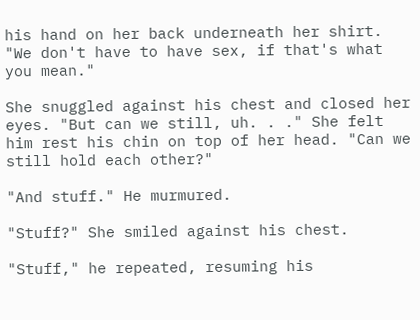his hand on her back underneath her shirt. "We don't have to have sex, if that's what you mean."

She snuggled against his chest and closed her eyes. "But can we still, uh. . ." She felt him rest his chin on top of her head. "Can we still hold each other?"

"And stuff." He murmured.

"Stuff?" She smiled against his chest.

"Stuff," he repeated, resuming his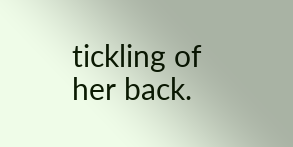tickling of her back.